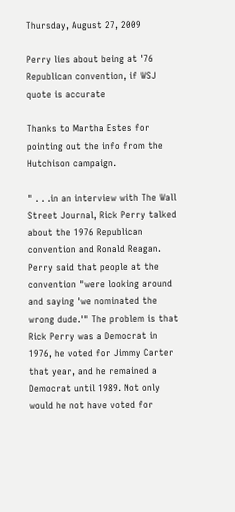Thursday, August 27, 2009

Perry lies about being at '76 Republican convention, if WSJ quote is accurate

Thanks to Martha Estes for pointing out the info from the Hutchison campaign.

" . . .in an interview with The Wall Street Journal, Rick Perry talked about the 1976 Republican convention and Ronald Reagan. Perry said that people at the convention "were looking around and saying 'we nominated the wrong dude.'" The problem is that Rick Perry was a Democrat in 1976, he voted for Jimmy Carter that year, and he remained a Democrat until 1989. Not only would he not have voted for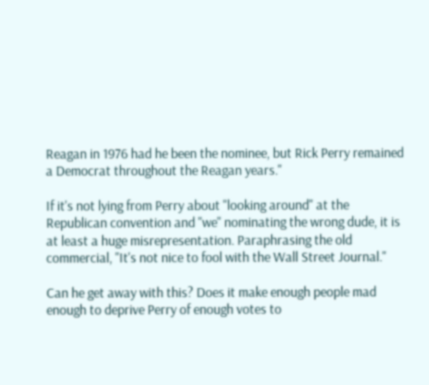Reagan in 1976 had he been the nominee, but Rick Perry remained a Democrat throughout the Reagan years."

If it's not lying from Perry about "looking around" at the Republican convention and "we" nominating the wrong dude, it is at least a huge misrepresentation. Paraphrasing the old commercial, "It's not nice to fool with the Wall Street Journal."

Can he get away with this? Does it make enough people mad enough to deprive Perry of enough votes to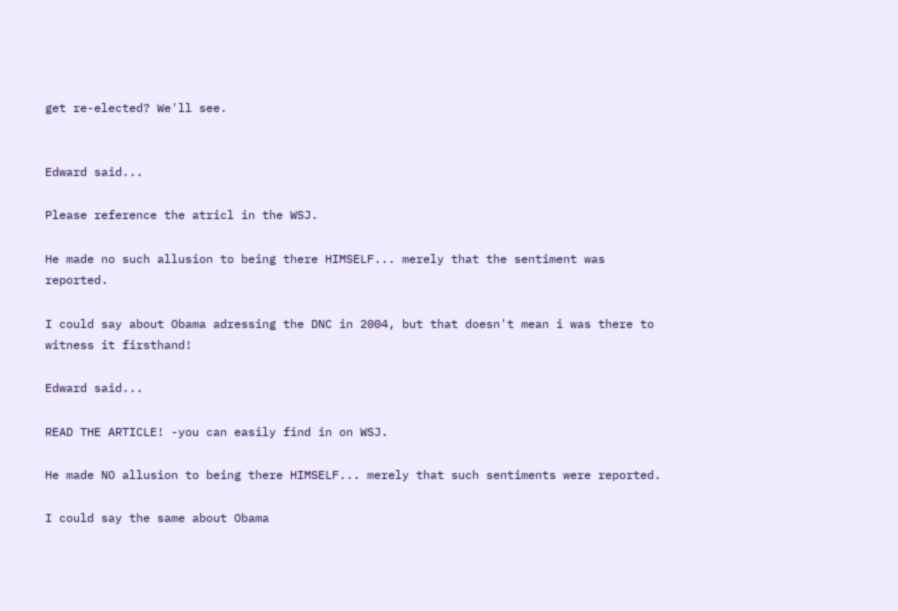get re-elected? We'll see.


Edward said...

Please reference the atricl in the WSJ.

He made no such allusion to being there HIMSELF... merely that the sentiment was reported.

I could say about Obama adressing the DNC in 2004, but that doesn't mean i was there to witness it firsthand!

Edward said...

READ THE ARTICLE! -you can easily find in on WSJ.

He made NO allusion to being there HIMSELF... merely that such sentiments were reported.

I could say the same about Obama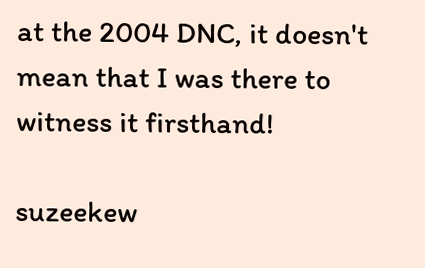at the 2004 DNC, it doesn't mean that I was there to witness it firsthand!

suzeekew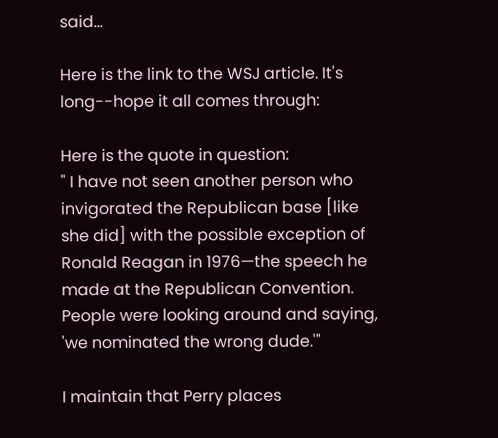said...

Here is the link to the WSJ article. It's long--hope it all comes through:

Here is the quote in question:
" I have not seen another person who invigorated the Republican base [like she did] with the possible exception of Ronald Reagan in 1976—the speech he made at the Republican Convention. People were looking around and saying, 'we nominated the wrong dude.'"

I maintain that Perry places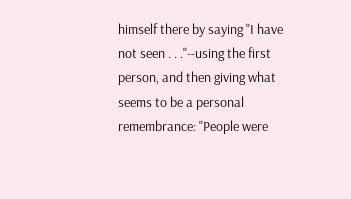himself there by saying "I have not seen . . ."--using the first person, and then giving what seems to be a personal remembrance: "People were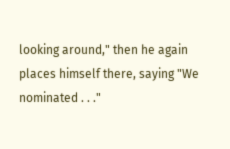looking around," then he again places himself there, saying "We nominated . . ."